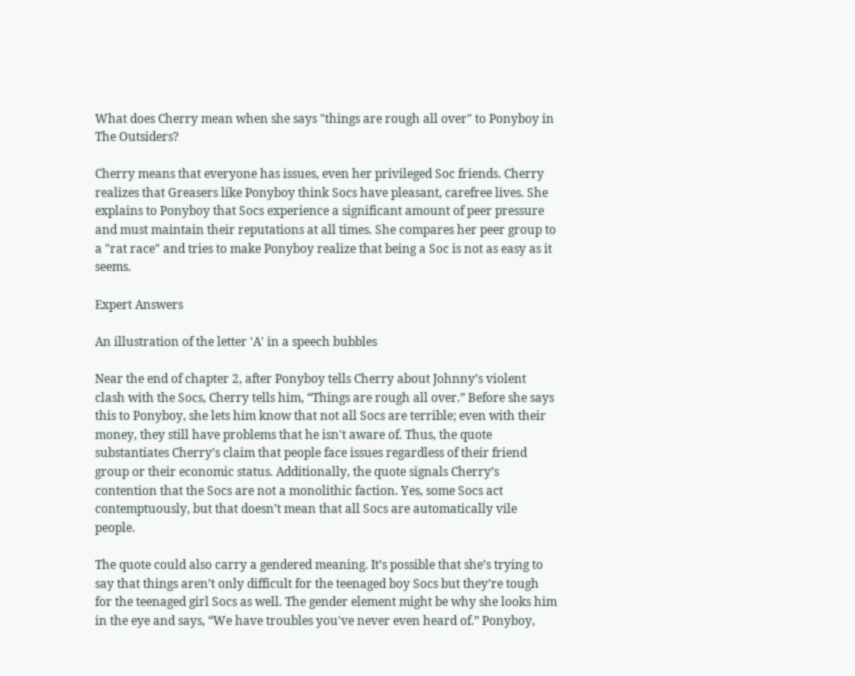What does Cherry mean when she says "things are rough all over" to Ponyboy in The Outsiders?

Cherry means that everyone has issues, even her privileged Soc friends. Cherry realizes that Greasers like Ponyboy think Socs have pleasant, carefree lives. She explains to Ponyboy that Socs experience a significant amount of peer pressure and must maintain their reputations at all times. She compares her peer group to a "rat race" and tries to make Ponyboy realize that being a Soc is not as easy as it seems.

Expert Answers

An illustration of the letter 'A' in a speech bubbles

Near the end of chapter 2, after Ponyboy tells Cherry about Johnny’s violent clash with the Socs, Cherry tells him, “Things are rough all over.” Before she says this to Ponyboy, she lets him know that not all Socs are terrible; even with their money, they still have problems that he isn't aware of. Thus, the quote substantiates Cherry’s claim that people face issues regardless of their friend group or their economic status. Additionally, the quote signals Cherry’s contention that the Socs are not a monolithic faction. Yes, some Socs act contemptuously, but that doesn’t mean that all Socs are automatically vile people.

The quote could also carry a gendered meaning. It’s possible that she’s trying to say that things aren’t only difficult for the teenaged boy Socs but they’re tough for the teenaged girl Socs as well. The gender element might be why she looks him in the eye and says, “We have troubles you've never even heard of.” Ponyboy,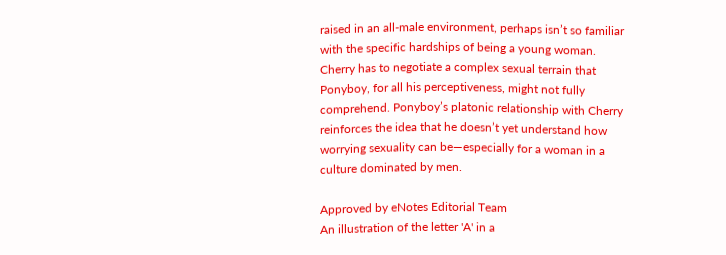raised in an all-male environment, perhaps isn’t so familiar with the specific hardships of being a young woman. Cherry has to negotiate a complex sexual terrain that Ponyboy, for all his perceptiveness, might not fully comprehend. Ponyboy’s platonic relationship with Cherry reinforces the idea that he doesn’t yet understand how worrying sexuality can be—especially for a woman in a culture dominated by men.

Approved by eNotes Editorial Team
An illustration of the letter 'A' in a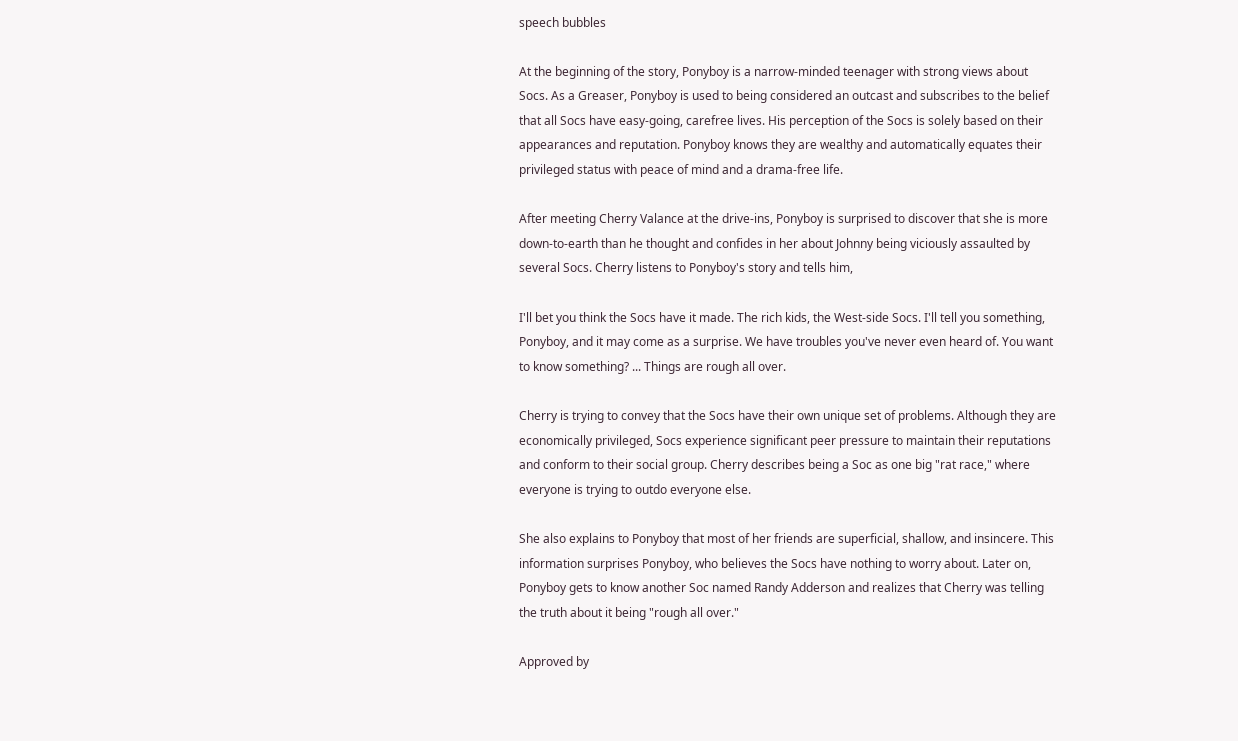speech bubbles

At the beginning of the story, Ponyboy is a narrow-minded teenager with strong views about Socs. As a Greaser, Ponyboy is used to being considered an outcast and subscribes to the belief that all Socs have easy-going, carefree lives. His perception of the Socs is solely based on their appearances and reputation. Ponyboy knows they are wealthy and automatically equates their privileged status with peace of mind and a drama-free life.

After meeting Cherry Valance at the drive-ins, Ponyboy is surprised to discover that she is more down-to-earth than he thought and confides in her about Johnny being viciously assaulted by several Socs. Cherry listens to Ponyboy's story and tells him,

I'll bet you think the Socs have it made. The rich kids, the West-side Socs. I'll tell you something, Ponyboy, and it may come as a surprise. We have troubles you've never even heard of. You want to know something? ... Things are rough all over.

Cherry is trying to convey that the Socs have their own unique set of problems. Although they are economically privileged, Socs experience significant peer pressure to maintain their reputations and conform to their social group. Cherry describes being a Soc as one big "rat race," where everyone is trying to outdo everyone else.

She also explains to Ponyboy that most of her friends are superficial, shallow, and insincere. This information surprises Ponyboy, who believes the Socs have nothing to worry about. Later on, Ponyboy gets to know another Soc named Randy Adderson and realizes that Cherry was telling the truth about it being "rough all over."

Approved by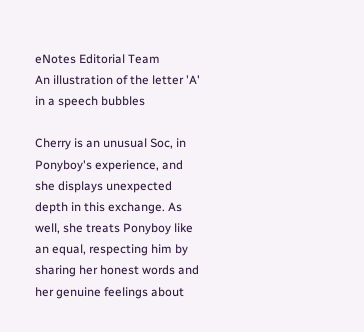eNotes Editorial Team
An illustration of the letter 'A' in a speech bubbles

Cherry is an unusual Soc, in Ponyboy's experience, and she displays unexpected depth in this exchange. As well, she treats Ponyboy like an equal, respecting him by sharing her honest words and her genuine feelings about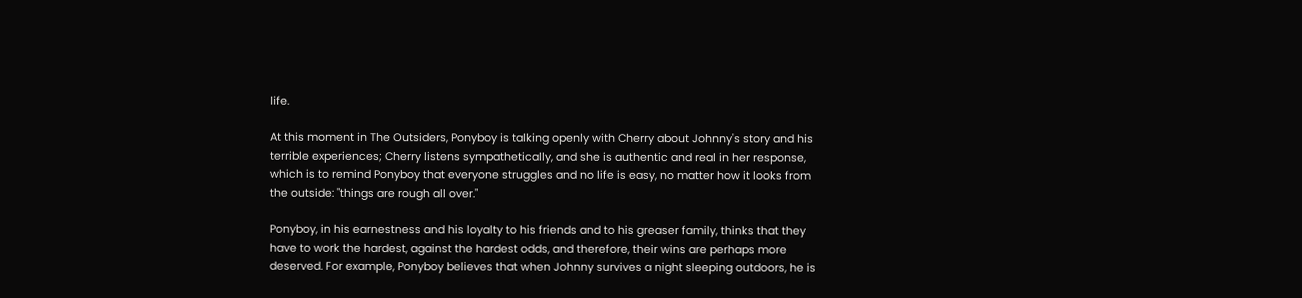life.

At this moment in The Outsiders, Ponyboy is talking openly with Cherry about Johnny's story and his terrible experiences; Cherry listens sympathetically, and she is authentic and real in her response, which is to remind Ponyboy that everyone struggles and no life is easy, no matter how it looks from the outside: "things are rough all over."

Ponyboy, in his earnestness and his loyalty to his friends and to his greaser family, thinks that they have to work the hardest, against the hardest odds, and therefore, their wins are perhaps more deserved. For example, Ponyboy believes that when Johnny survives a night sleeping outdoors, he is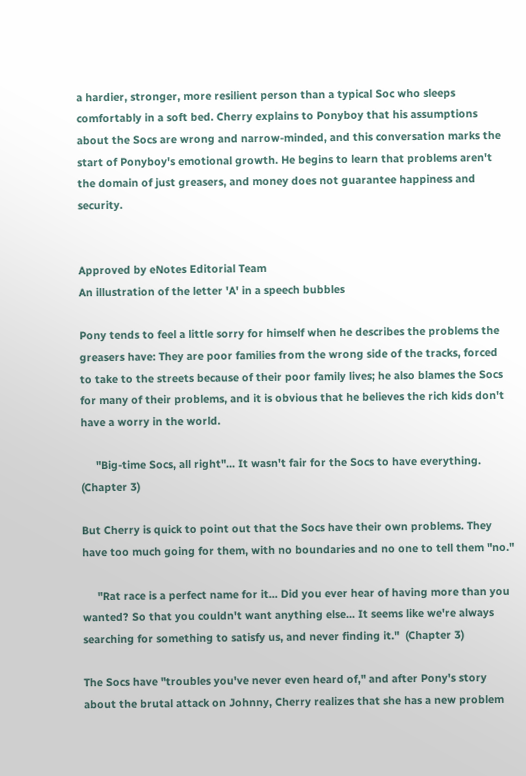a hardier, stronger, more resilient person than a typical Soc who sleeps comfortably in a soft bed. Cherry explains to Ponyboy that his assumptions about the Socs are wrong and narrow-minded, and this conversation marks the start of Ponyboy's emotional growth. He begins to learn that problems aren't the domain of just greasers, and money does not guarantee happiness and security.


Approved by eNotes Editorial Team
An illustration of the letter 'A' in a speech bubbles

Pony tends to feel a little sorry for himself when he describes the problems the greasers have: They are poor families from the wrong side of the tracks, forced to take to the streets because of their poor family lives; he also blames the Socs for many of their problems, and it is obvious that he believes the rich kids don't have a worry in the world.

     "Big-time Socs, all right"... It wasn't fair for the Socs to have everything.  (Chapter 3)

But Cherry is quick to point out that the Socs have their own problems. They have too much going for them, with no boundaries and no one to tell them "no."

     "Rat race is a perfect name for it... Did you ever hear of having more than you wanted? So that you couldn't want anything else... It seems like we're always searching for something to satisfy us, and never finding it."  (Chapter 3)

The Socs have "troubles you've never even heard of," and after Pony's story about the brutal attack on Johnny, Cherry realizes that she has a new problem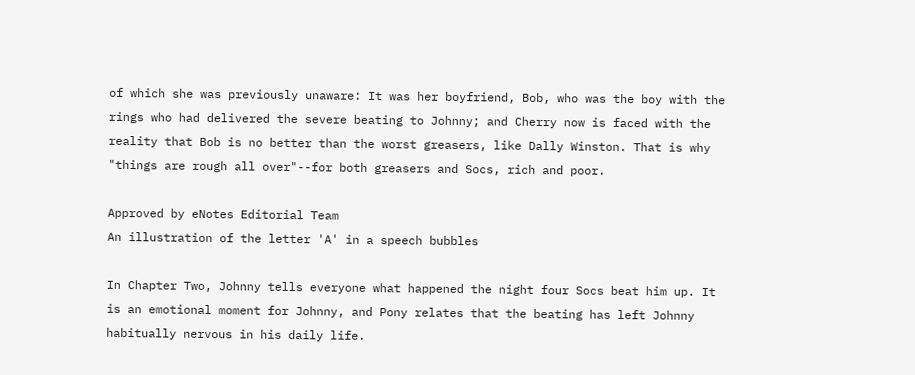of which she was previously unaware: It was her boyfriend, Bob, who was the boy with the rings who had delivered the severe beating to Johnny; and Cherry now is faced with the reality that Bob is no better than the worst greasers, like Dally Winston. That is why "things are rough all over"--for both greasers and Socs, rich and poor.

Approved by eNotes Editorial Team
An illustration of the letter 'A' in a speech bubbles

In Chapter Two, Johnny tells everyone what happened the night four Socs beat him up. It is an emotional moment for Johnny, and Pony relates that the beating has left Johnny habitually nervous in his daily life.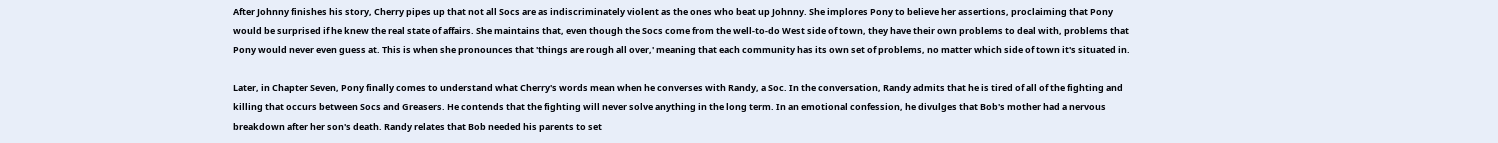After Johnny finishes his story, Cherry pipes up that not all Socs are as indiscriminately violent as the ones who beat up Johnny. She implores Pony to believe her assertions, proclaiming that Pony would be surprised if he knew the real state of affairs. She maintains that, even though the Socs come from the well-to-do West side of town, they have their own problems to deal with, problems that Pony would never even guess at. This is when she pronounces that 'things are rough all over,' meaning that each community has its own set of problems, no matter which side of town it's situated in.

Later, in Chapter Seven, Pony finally comes to understand what Cherry's words mean when he converses with Randy, a Soc. In the conversation, Randy admits that he is tired of all of the fighting and killing that occurs between Socs and Greasers. He contends that the fighting will never solve anything in the long term. In an emotional confession, he divulges that Bob's mother had a nervous breakdown after her son's death. Randy relates that Bob needed his parents to set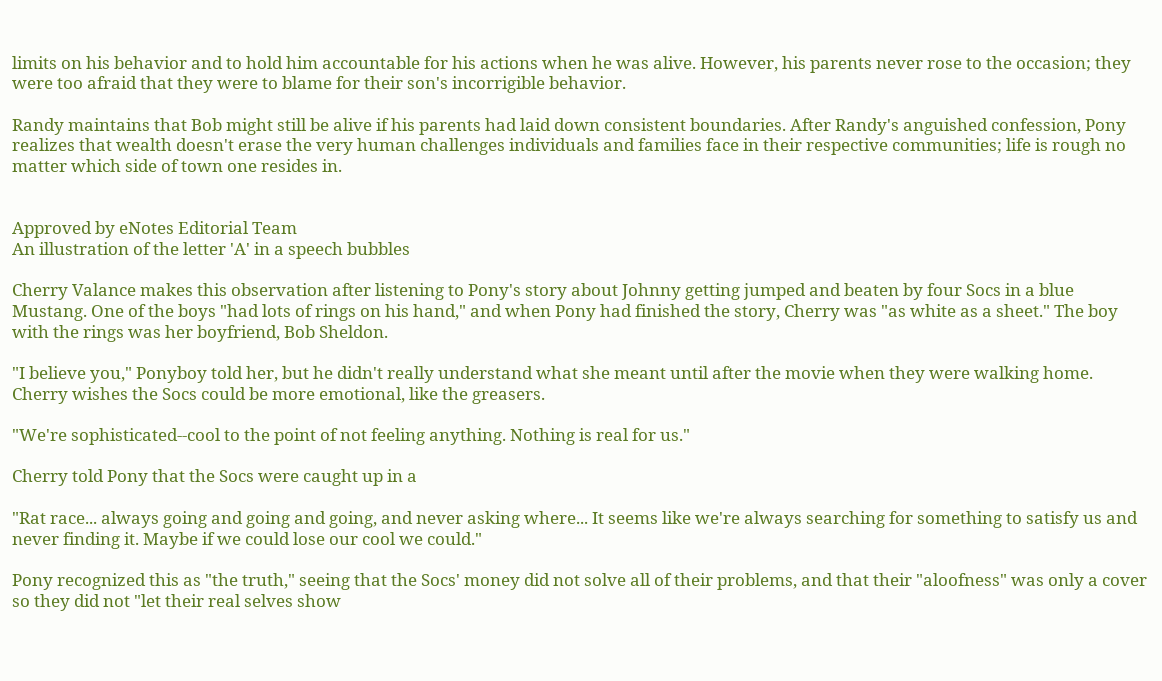limits on his behavior and to hold him accountable for his actions when he was alive. However, his parents never rose to the occasion; they were too afraid that they were to blame for their son's incorrigible behavior.

Randy maintains that Bob might still be alive if his parents had laid down consistent boundaries. After Randy's anguished confession, Pony realizes that wealth doesn't erase the very human challenges individuals and families face in their respective communities; life is rough no matter which side of town one resides in.


Approved by eNotes Editorial Team
An illustration of the letter 'A' in a speech bubbles

Cherry Valance makes this observation after listening to Pony's story about Johnny getting jumped and beaten by four Socs in a blue Mustang. One of the boys "had lots of rings on his hand," and when Pony had finished the story, Cherry was "as white as a sheet." The boy with the rings was her boyfriend, Bob Sheldon.

"I believe you," Ponyboy told her, but he didn't really understand what she meant until after the movie when they were walking home. Cherry wishes the Socs could be more emotional, like the greasers.

"We're sophisticated--cool to the point of not feeling anything. Nothing is real for us."

Cherry told Pony that the Socs were caught up in a

"Rat race... always going and going and going, and never asking where... It seems like we're always searching for something to satisfy us and never finding it. Maybe if we could lose our cool we could."

Pony recognized this as "the truth," seeing that the Socs' money did not solve all of their problems, and that their "aloofness" was only a cover so they did not "let their real selves show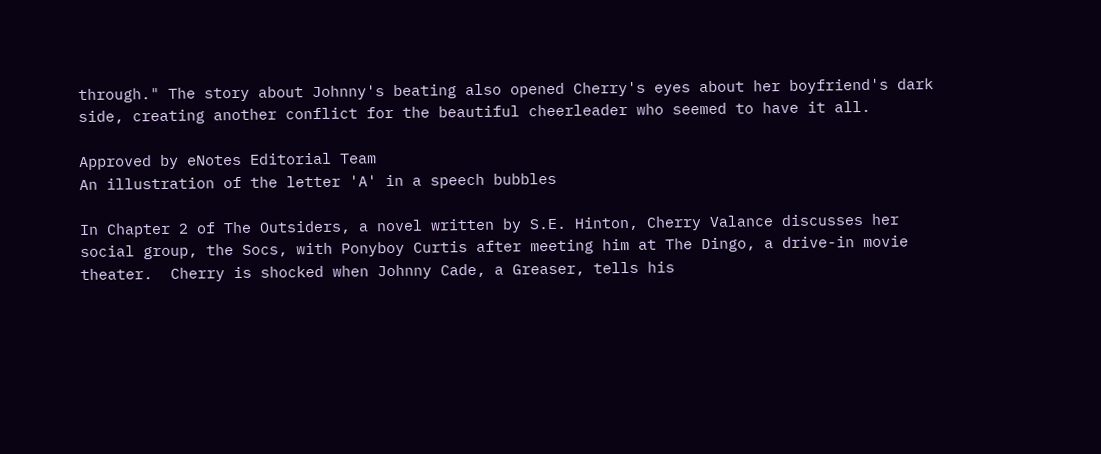through." The story about Johnny's beating also opened Cherry's eyes about her boyfriend's dark side, creating another conflict for the beautiful cheerleader who seemed to have it all.

Approved by eNotes Editorial Team
An illustration of the letter 'A' in a speech bubbles

In Chapter 2 of The Outsiders, a novel written by S.E. Hinton, Cherry Valance discusses her social group, the Socs, with Ponyboy Curtis after meeting him at The Dingo, a drive-in movie theater.  Cherry is shocked when Johnny Cade, a Greaser, tells his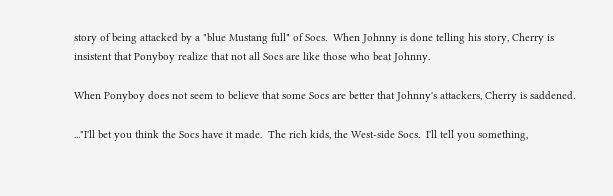story of being attacked by a "blue Mustang full" of Socs.  When Johnny is done telling his story, Cherry is insistent that Ponyboy realize that not all Socs are like those who beat Johnny.

When Ponyboy does not seem to believe that some Socs are better that Johnny's attackers, Cherry is saddened.

..."I'll bet you think the Socs have it made.  The rich kids, the West-side Socs.  I'll tell you something,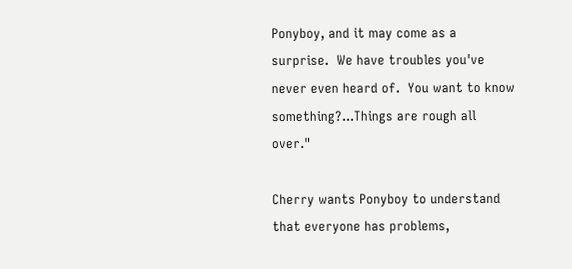Ponyboy, and it may come as a surprise.  We have troubles you've never even heard of.  You want to know something?...Things are rough all over."

Cherry wants Ponyboy to understand that everyone has problems,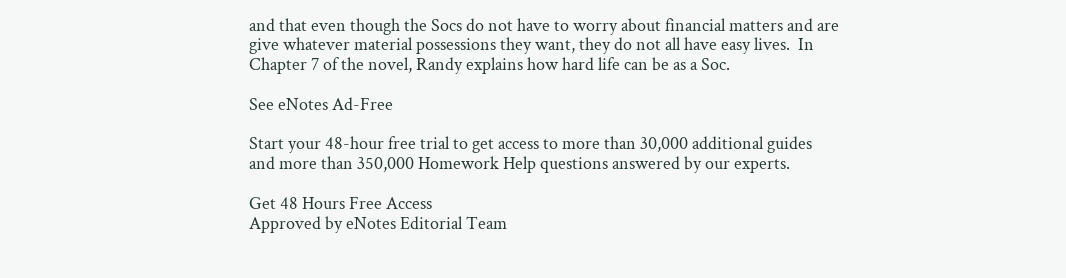and that even though the Socs do not have to worry about financial matters and are give whatever material possessions they want, they do not all have easy lives.  In Chapter 7 of the novel, Randy explains how hard life can be as a Soc.

See eNotes Ad-Free

Start your 48-hour free trial to get access to more than 30,000 additional guides and more than 350,000 Homework Help questions answered by our experts.

Get 48 Hours Free Access
Approved by eNotes Editorial Team